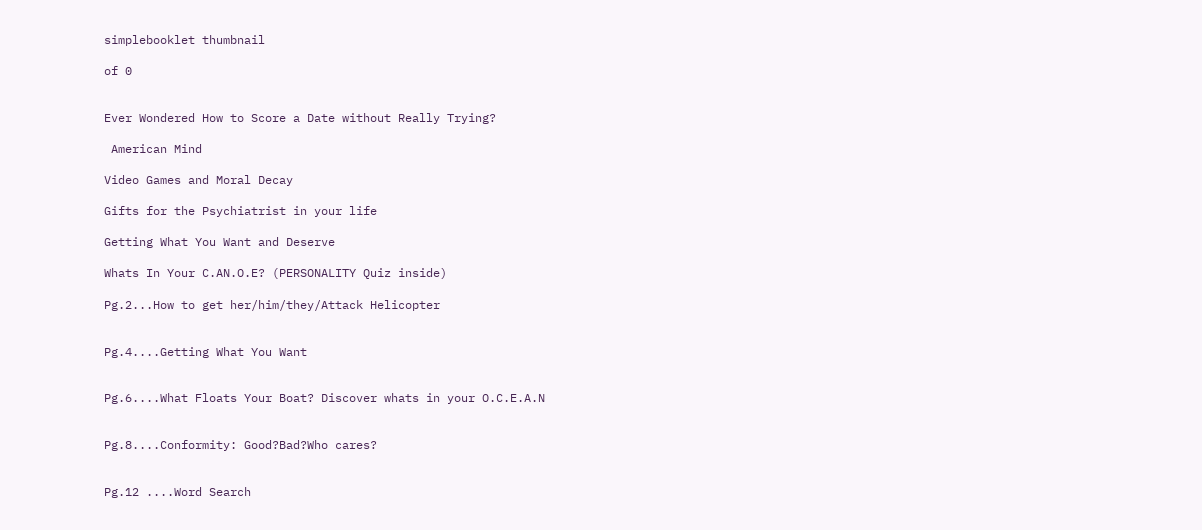simplebooklet thumbnail

of 0


Ever Wondered How to Score a Date without Really Trying?

 American Mind

Video Games and Moral Decay

Gifts for the Psychiatrist in your life

Getting What You Want and Deserve

Whats In Your C.AN.O.E? (PERSONALITY Quiz inside)

Pg.2...How to get her/him/they/Attack Helicopter


Pg.4....Getting What You Want


Pg.6....What Floats Your Boat? Discover whats in your O.C.E.A.N


Pg.8....Conformity: Good?Bad?Who cares?


Pg.12 ....Word Search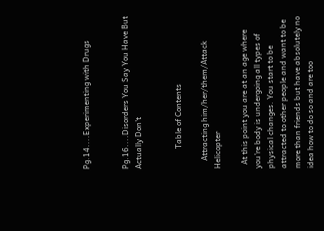Pg.14....Experimenting with Drugs


Pg.16....Disorders You Say You Have But Actually Don't


          Table of Contents

    Attracting him/her/them/Attack Helicopter

  At this point you are at an age where you're body is undergoing all types of physical changes. You start to be attracted to other people and want to be more than friends but have absolutely no idea how to do so and are too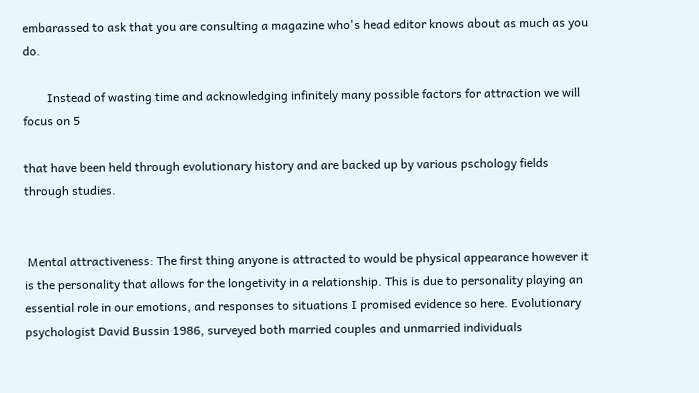embarassed to ask that you are consulting a magazine who's head editor knows about as much as you do.

        Instead of wasting time and acknowledging infinitely many possible factors for attraction we will focus on 5

that have been held through evolutionary history and are backed up by various pschology fields through studies.


 Mental attractiveness: The first thing anyone is attracted to would be physical appearance however it is the personality that allows for the longetivity in a relationship. This is due to personality playing an essential role in our emotions, and responses to situations I promised evidence so here. Evolutionary psychologist David Bussin 1986, surveyed both married couples and unmarried individuals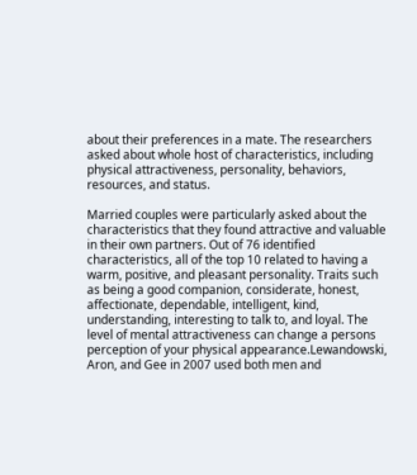about their preferences in a mate. The researchers asked about whole host of characteristics, including physical attractiveness, personality, behaviors, resources, and status.

Married couples were particularly asked about the characteristics that they found attractive and valuable in their own partners. Out of 76 identified characteristics, all of the top 10 related to having a warm, positive, and pleasant personality. Traits such as being a good companion, considerate, honest, affectionate, dependable, intelligent, kind, understanding, interesting to talk to, and loyal. The level of mental attractiveness can change a persons perception of your physical appearance.Lewandowski, Aron, and Gee in 2007 used both men and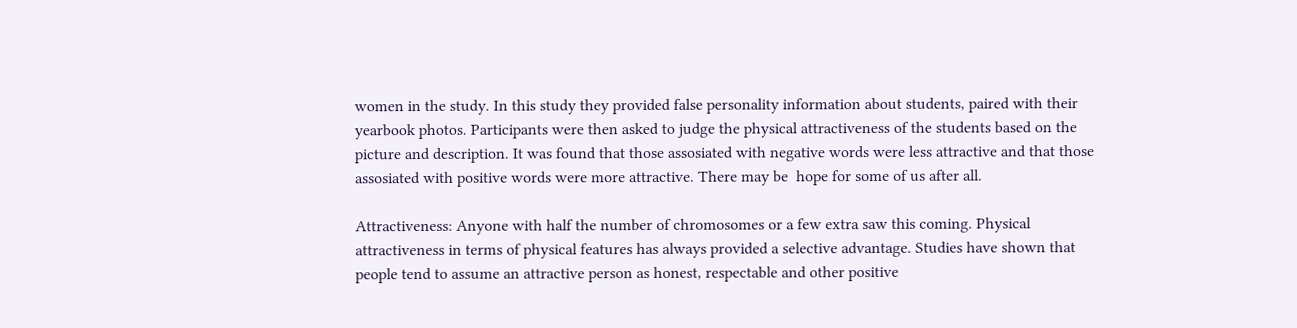women in the study. In this study they provided false personality information about students, paired with their yearbook photos. Participants were then asked to judge the physical attractiveness of the students based on the picture and description. It was found that those assosiated with negative words were less attractive and that those assosiated with positive words were more attractive. There may be  hope for some of us after all.

Attractiveness: Anyone with half the number of chromosomes or a few extra saw this coming. Physical attractiveness in terms of physical features has always provided a selective advantage. Studies have shown that people tend to assume an attractive person as honest, respectable and other positive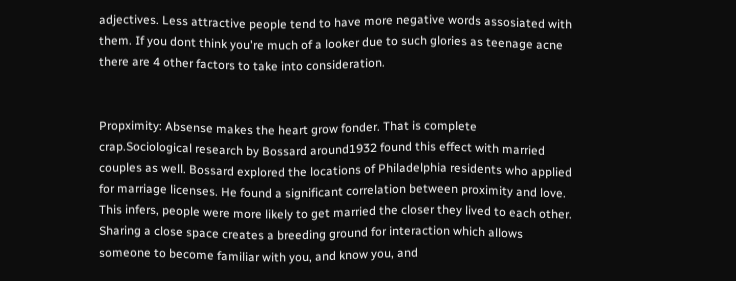adjectives. Less attractive people tend to have more negative words assosiated with them. If you dont think you're much of a looker due to such glories as teenage acne there are 4 other factors to take into consideration.


Propximity: Absense makes the heart grow fonder. That is complete crap.Sociological research by Bossard around1932 found this effect with married couples as well. Bossard explored the locations of Philadelphia residents who applied for marriage licenses. He found a significant correlation between proximity and love. This infers, people were more likely to get married the closer they lived to each other. Sharing a close space creates a breeding ground for interaction which allows someone to become familiar with you, and know you, and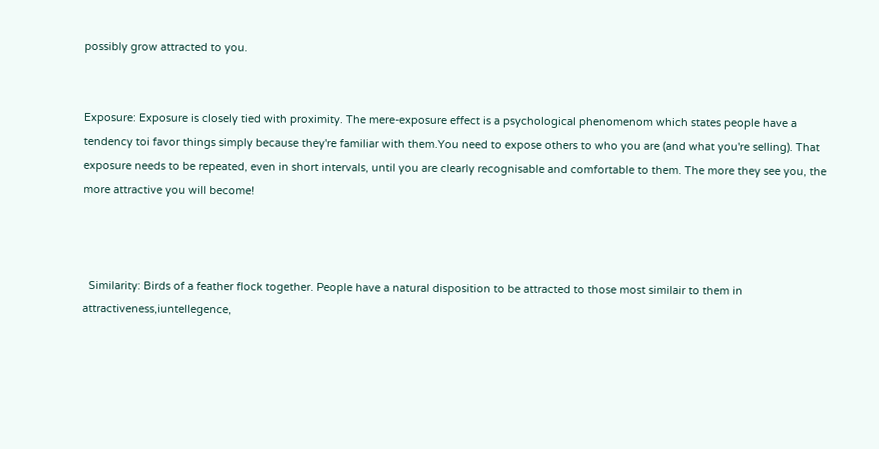possibly grow attracted to you.


Exposure: Exposure is closely tied with proximity. The mere-exposure effect is a psychological phenomenom which states people have a tendency toi favor things simply because they're familiar with them.You need to expose others to who you are (and what you're selling). That exposure needs to be repeated, even in short intervals, until you are clearly recognisable and comfortable to them. The more they see you, the more attractive you will become!



  Similarity: Birds of a feather flock together. People have a natural disposition to be attracted to those most similair to them in attractiveness,iuntellegence,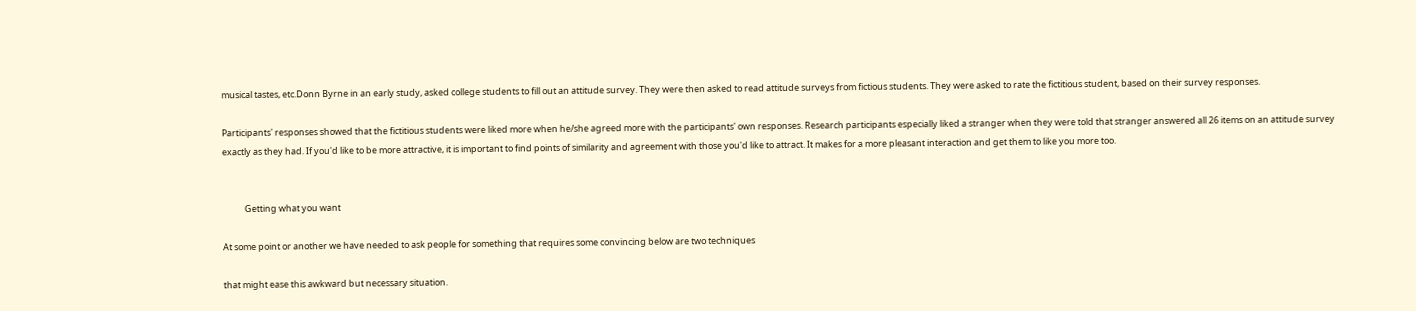musical tastes, etc.Donn Byrne in an early study, asked college students to fill out an attitude survey. They were then asked to read attitude surveys from fictious students. They were asked to rate the fictitious student, based on their survey responses.

Participants' responses showed that the fictitious students were liked more when he/she agreed more with the participants' own responses. Research participants especially liked a stranger when they were told that stranger answered all 26 items on an attitude survey exactly as they had. If you'd like to be more attractive, it is important to find points of similarity and agreement with those you'd like to attract. It makes for a more pleasant interaction and get them to like you more too.


           Getting what you want

At some point or another we have needed to ask people for something that requires some convincing below are two techniques

that might ease this awkward but necessary situation.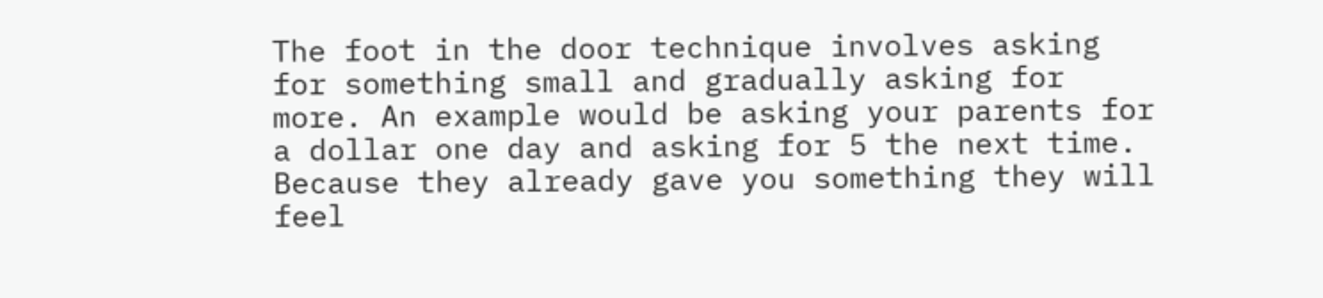The foot in the door technique involves asking for something small and gradually asking for more. An example would be asking your parents for a dollar one day and asking for 5 the next time. Because they already gave you something they will feel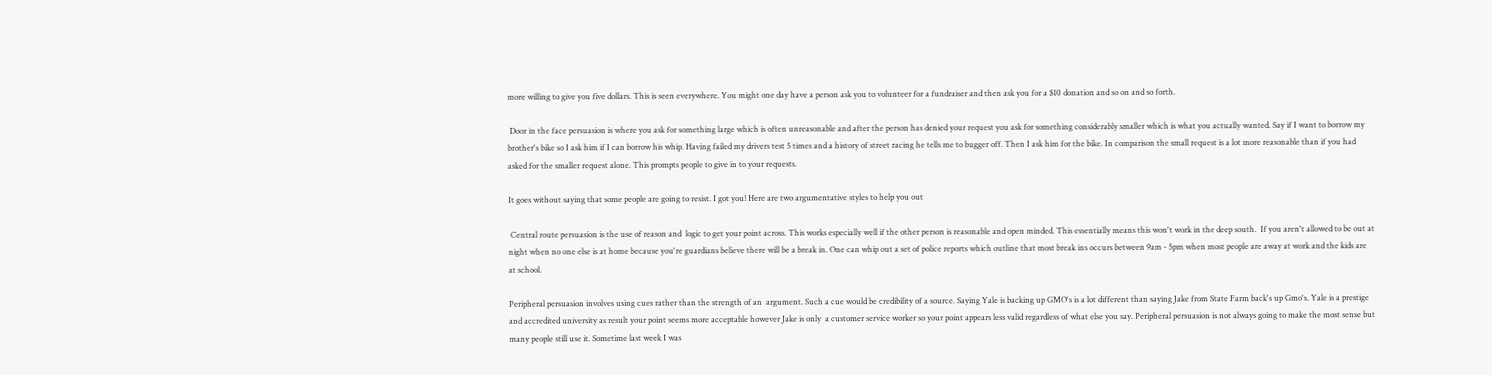more willing to give you five dollars. This is seen everywhere. You might one day have a person ask you to volunteer for a fundraiser and then ask you for a $10 donation and so on and so forth.

 Door in the face persuasion is where you ask for something large which is often unreasonable and after the person has denied your request you ask for something considerably smaller which is what you actually wanted. Say if I want to borrow my brother's bike so I ask him if I can borrow his whip. Having failed my drivers test 5 times and a history of street racing he tells me to bugger off. Then I ask him for the bike. In comparison the small request is a lot more reasonable than if you had asked for the smaller request alone. This prompts people to give in to your requests.

It goes without saying that some people are going to resist. I got you! Here are two argumentative styles to help you out

 Central route persuasion is the use of reason and  logic to get your point across. This works especially well if the other person is reasonable and open minded. This essentially means this won't work in the deep south.  If you aren't allowed to be out at night when no one else is at home because you're guardians believe there will be a break in. One can whip out a set of police reports which outline that most break ins occurs between 9am - 5pm when most people are away at work and the kids are at school.

Peripheral persuasion involves using cues rather than the strength of an  argument. Such a cue would be credibility of a source. Saying Yale is backing up GMO's is a lot different than saying Jake from State Farm back's up Gmo's. Yale is a prestige and accredited university as result your point seems more acceptable however Jake is only  a customer service worker so your point appears less valid regardless of what else you say. Peripheral persuasion is not always going to make the most sense but many people still use it. Sometime last week I was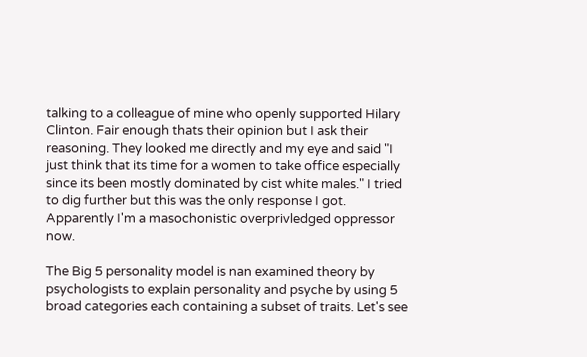talking to a colleague of mine who openly supported Hilary Clinton. Fair enough thats their opinion but I ask their reasoning. They looked me directly and my eye and said "I just think that its time for a women to take office especially since its been mostly dominated by cist white males." I tried to dig further but this was the only response I got. Apparently I'm a masochonistic overprivledged oppressor now.

The Big 5 personality model is nan examined theory by psychologists to explain personality and psyche by using 5 broad categories each containing a subset of traits. Let's see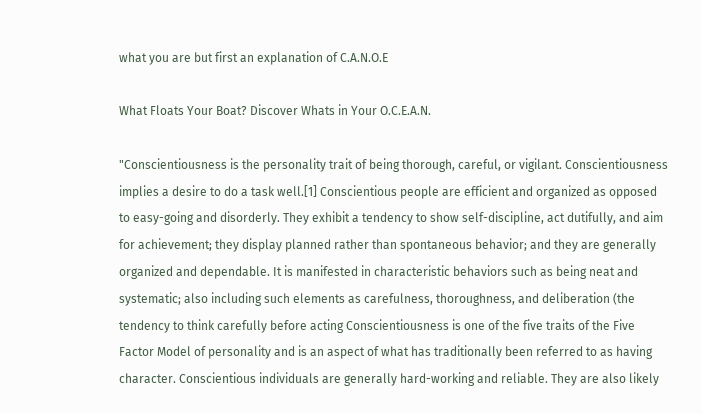what you are but first an explanation of C.A.N.O.E

What Floats Your Boat? Discover Whats in Your O.C.E.A.N.

"Conscientiousness is the personality trait of being thorough, careful, or vigilant. Conscientiousness implies a desire to do a task well.[1] Conscientious people are efficient and organized as opposed to easy-going and disorderly. They exhibit a tendency to show self-discipline, act dutifully, and aim for achievement; they display planned rather than spontaneous behavior; and they are generally organized and dependable. It is manifested in characteristic behaviors such as being neat and systematic; also including such elements as carefulness, thoroughness, and deliberation (the tendency to think carefully before acting Conscientiousness is one of the five traits of the Five Factor Model of personality and is an aspect of what has traditionally been referred to as having character. Conscientious individuals are generally hard-working and reliable. They are also likely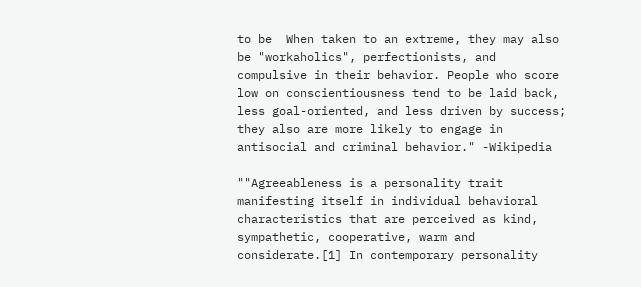to be  When taken to an extreme, they may also be "workaholics", perfectionists, and compulsive in their behavior. People who score low on conscientiousness tend to be laid back, less goal-oriented, and less driven by success; they also are more likely to engage in antisocial and criminal behavior." -Wikipedia

""Agreeableness is a personality trait manifesting itself in individual behavioral characteristics that are perceived as kind, sympathetic, cooperative, warm and considerate.[1] In contemporary personality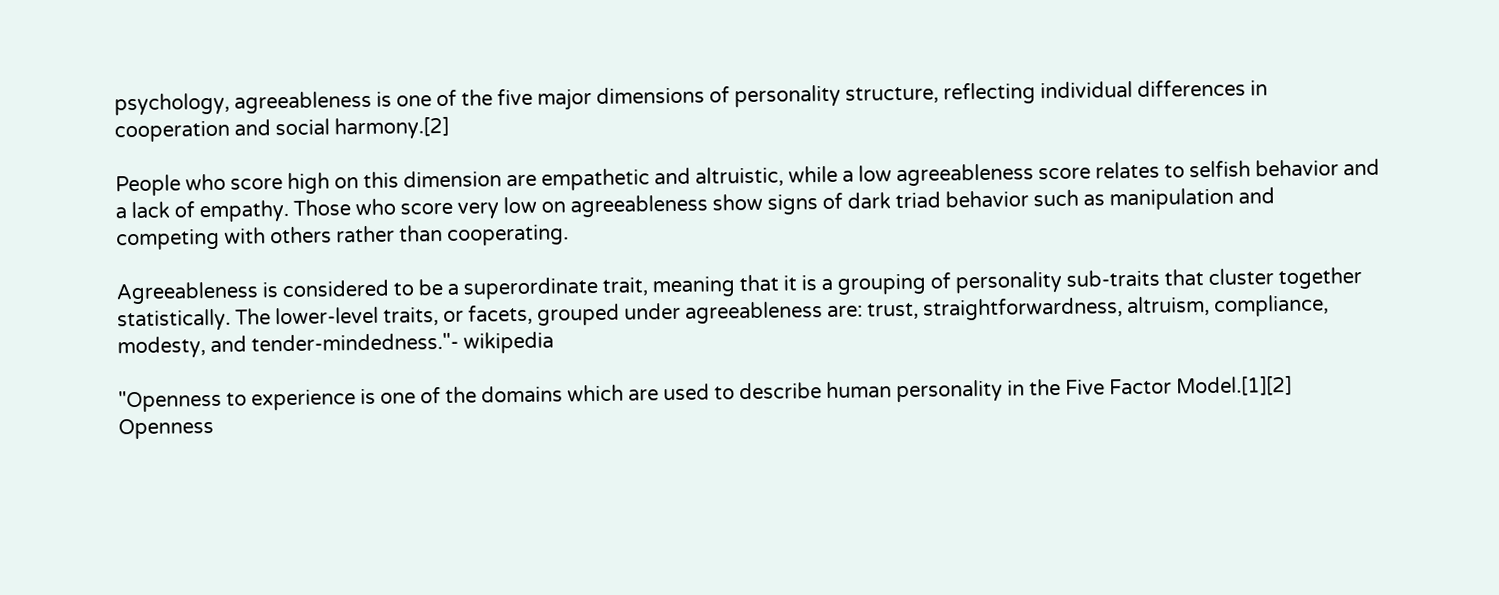psychology, agreeableness is one of the five major dimensions of personality structure, reflecting individual differences in cooperation and social harmony.[2]

People who score high on this dimension are empathetic and altruistic, while a low agreeableness score relates to selfish behavior and a lack of empathy. Those who score very low on agreeableness show signs of dark triad behavior such as manipulation and competing with others rather than cooperating.

Agreeableness is considered to be a superordinate trait, meaning that it is a grouping of personality sub-traits that cluster together statistically. The lower-level traits, or facets, grouped under agreeableness are: trust, straightforwardness, altruism, compliance, modesty, and tender-mindedness."- wikipedia

"Openness to experience is one of the domains which are used to describe human personality in the Five Factor Model.[1][2] Openness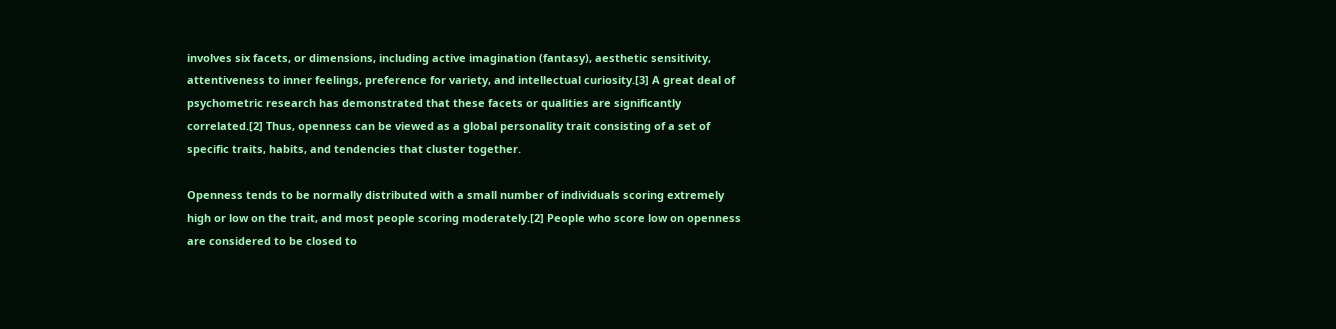involves six facets, or dimensions, including active imagination (fantasy), aesthetic sensitivity, attentiveness to inner feelings, preference for variety, and intellectual curiosity.[3] A great deal of psychometric research has demonstrated that these facets or qualities are significantly correlated.[2] Thus, openness can be viewed as a global personality trait consisting of a set of specific traits, habits, and tendencies that cluster together.

Openness tends to be normally distributed with a small number of individuals scoring extremely high or low on the trait, and most people scoring moderately.[2] People who score low on openness are considered to be closed to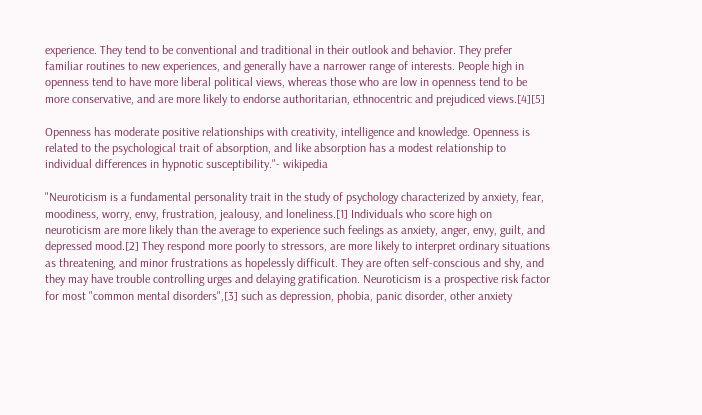experience. They tend to be conventional and traditional in their outlook and behavior. They prefer familiar routines to new experiences, and generally have a narrower range of interests. People high in openness tend to have more liberal political views, whereas those who are low in openness tend to be more conservative, and are more likely to endorse authoritarian, ethnocentric and prejudiced views.[4][5]

Openness has moderate positive relationships with creativity, intelligence and knowledge. Openness is related to the psychological trait of absorption, and like absorption has a modest relationship to individual differences in hypnotic susceptibility."- wikipedia

"Neuroticism is a fundamental personality trait in the study of psychology characterized by anxiety, fear, moodiness, worry, envy, frustration, jealousy, and loneliness.[1] Individuals who score high on neuroticism are more likely than the average to experience such feelings as anxiety, anger, envy, guilt, and depressed mood.[2] They respond more poorly to stressors, are more likely to interpret ordinary situations as threatening, and minor frustrations as hopelessly difficult. They are often self-conscious and shy, and they may have trouble controlling urges and delaying gratification. Neuroticism is a prospective risk factor for most "common mental disorders",[3] such as depression, phobia, panic disorder, other anxiety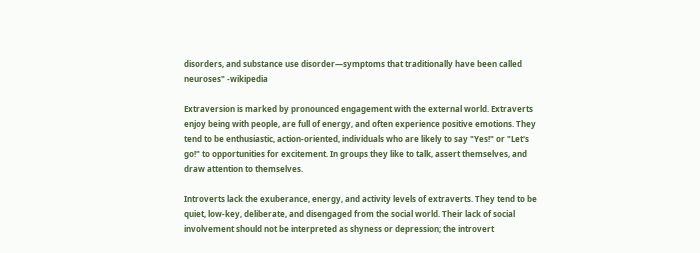disorders, and substance use disorder—symptoms that traditionally have been called neuroses" -wikipedia

Extraversion is marked by pronounced engagement with the external world. Extraverts enjoy being with people, are full of energy, and often experience positive emotions. They tend to be enthusiastic, action-oriented, individuals who are likely to say "Yes!" or "Let's go!" to opportunities for excitement. In groups they like to talk, assert themselves, and draw attention to themselves.

Introverts lack the exuberance, energy, and activity levels of extraverts. They tend to be quiet, low-key, deliberate, and disengaged from the social world. Their lack of social involvement should not be interpreted as shyness or depression; the introvert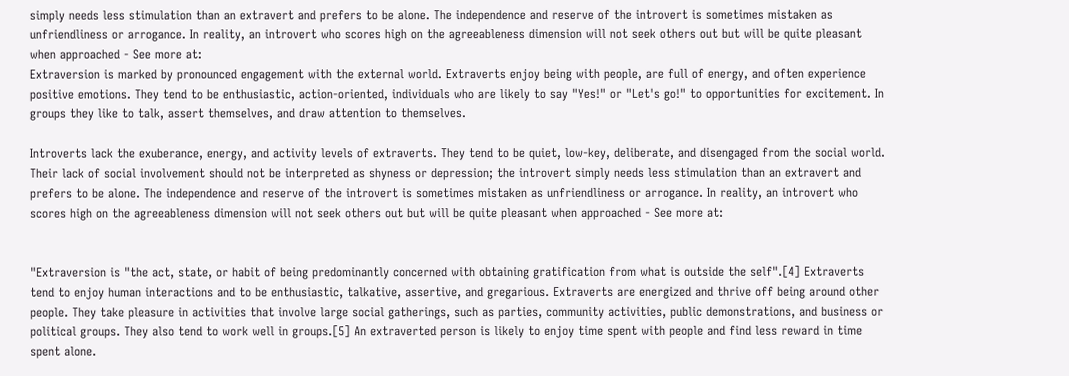simply needs less stimulation than an extravert and prefers to be alone. The independence and reserve of the introvert is sometimes mistaken as unfriendliness or arrogance. In reality, an introvert who scores high on the agreeableness dimension will not seek others out but will be quite pleasant when approached - See more at:
Extraversion is marked by pronounced engagement with the external world. Extraverts enjoy being with people, are full of energy, and often experience positive emotions. They tend to be enthusiastic, action-oriented, individuals who are likely to say "Yes!" or "Let's go!" to opportunities for excitement. In groups they like to talk, assert themselves, and draw attention to themselves.

Introverts lack the exuberance, energy, and activity levels of extraverts. They tend to be quiet, low-key, deliberate, and disengaged from the social world. Their lack of social involvement should not be interpreted as shyness or depression; the introvert simply needs less stimulation than an extravert and prefers to be alone. The independence and reserve of the introvert is sometimes mistaken as unfriendliness or arrogance. In reality, an introvert who scores high on the agreeableness dimension will not seek others out but will be quite pleasant when approached - See more at:


"Extraversion is "the act, state, or habit of being predominantly concerned with obtaining gratification from what is outside the self".[4] Extraverts tend to enjoy human interactions and to be enthusiastic, talkative, assertive, and gregarious. Extraverts are energized and thrive off being around other people. They take pleasure in activities that involve large social gatherings, such as parties, community activities, public demonstrations, and business or political groups. They also tend to work well in groups.[5] An extraverted person is likely to enjoy time spent with people and find less reward in time spent alone.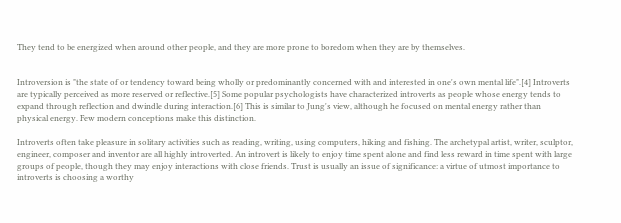They tend to be energized when around other people, and they are more prone to boredom when they are by themselves.


Introversion is "the state of or tendency toward being wholly or predominantly concerned with and interested in one's own mental life".[4] Introverts are typically perceived as more reserved or reflective.[5] Some popular psychologists have characterized introverts as people whose energy tends to expand through reflection and dwindle during interaction.[6] This is similar to Jung's view, although he focused on mental energy rather than physical energy. Few modern conceptions make this distinction.

Introverts often take pleasure in solitary activities such as reading, writing, using computers, hiking and fishing. The archetypal artist, writer, sculptor, engineer, composer and inventor are all highly introverted. An introvert is likely to enjoy time spent alone and find less reward in time spent with large groups of people, though they may enjoy interactions with close friends. Trust is usually an issue of significance: a virtue of utmost importance to introverts is choosing a worthy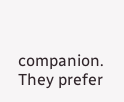companion. They prefer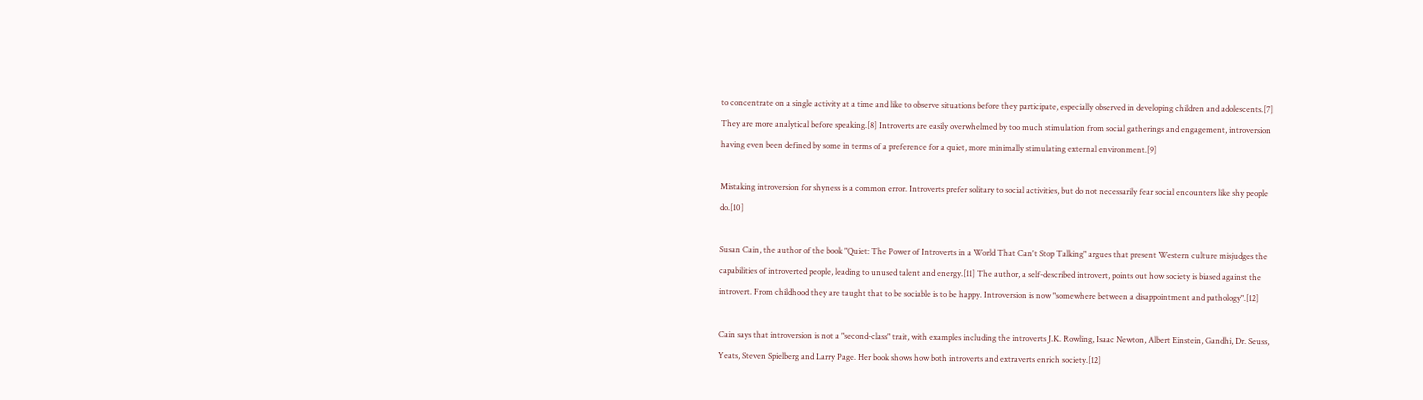to concentrate on a single activity at a time and like to observe situations before they participate, especially observed in developing children and adolescents.[7] They are more analytical before speaking.[8] Introverts are easily overwhelmed by too much stimulation from social gatherings and engagement, introversion having even been defined by some in terms of a preference for a quiet, more minimally stimulating external environment.[9]

Mistaking introversion for shyness is a common error. Introverts prefer solitary to social activities, but do not necessarily fear social encounters like shy people do.[10]

Susan Cain, the author of the book "Quiet: The Power of Introverts in a World That Can't Stop Talking" argues that present Western culture misjudges the capabilities of introverted people, leading to unused talent and energy.[11] The author, a self-described introvert, points out how society is biased against the introvert. From childhood they are taught that to be sociable is to be happy. Introversion is now "somewhere between a disappointment and pathology".[12]

Cain says that introversion is not a "second-class" trait, with examples including the introverts J.K. Rowling, Isaac Newton, Albert Einstein, Gandhi, Dr. Seuss, Yeats, Steven Spielberg and Larry Page. Her book shows how both introverts and extraverts enrich society.[12]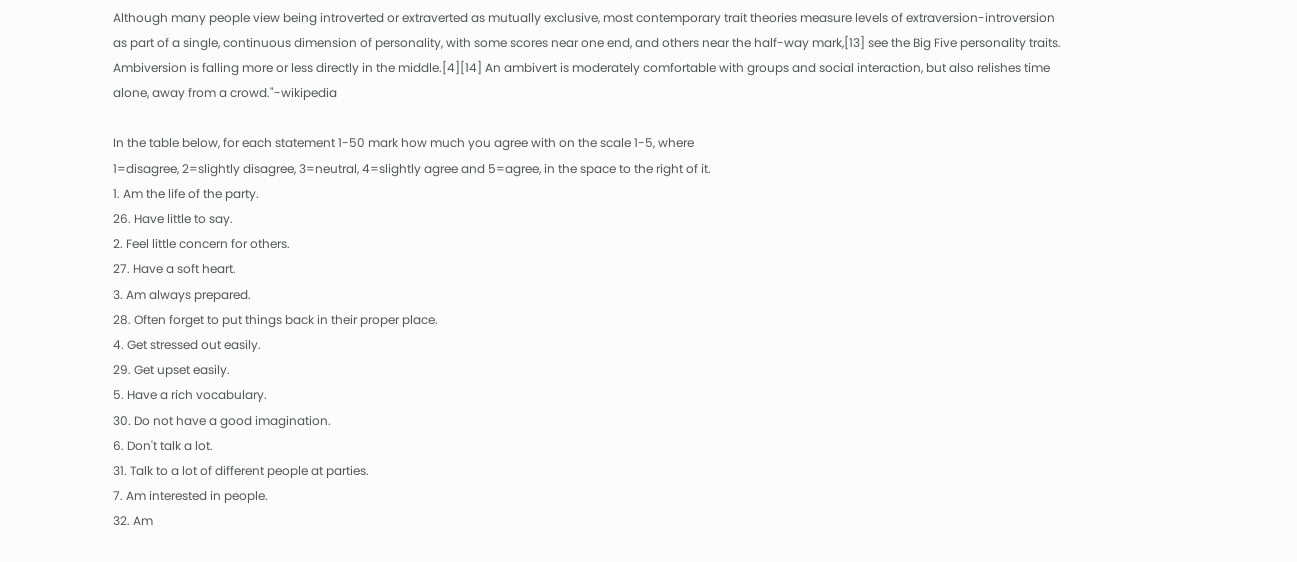Although many people view being introverted or extraverted as mutually exclusive, most contemporary trait theories measure levels of extraversion-introversion as part of a single, continuous dimension of personality, with some scores near one end, and others near the half-way mark,[13] see the Big Five personality traits. Ambiversion is falling more or less directly in the middle.[4][14] An ambivert is moderately comfortable with groups and social interaction, but also relishes time alone, away from a crowd."-wikipedia

In the table below, for each statement 1-50 mark how much you agree with on the scale 1-5, where
1=disagree, 2=slightly disagree, 3=neutral, 4=slightly agree and 5=agree, in the space to the right of it.
1. Am the life of the party.
26. Have little to say.
2. Feel little concern for others.
27. Have a soft heart.
3. Am always prepared.
28. Often forget to put things back in their proper place.
4. Get stressed out easily.
29. Get upset easily.
5. Have a rich vocabulary.
30. Do not have a good imagination.
6. Don't talk a lot.
31. Talk to a lot of different people at parties.
7. Am interested in people.
32. Am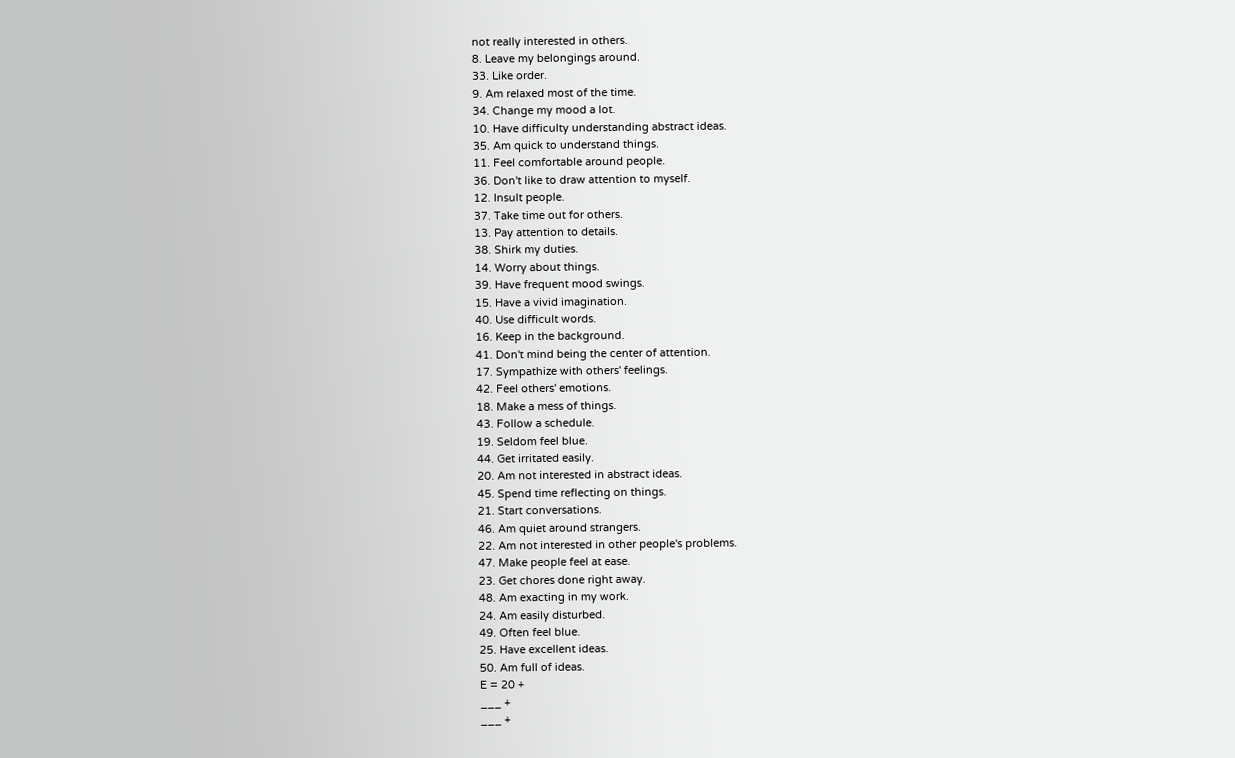not really interested in others.
8. Leave my belongings around.
33. Like order.
9. Am relaxed most of the time.
34. Change my mood a lot.
10. Have difficulty understanding abstract ideas.
35. Am quick to understand things.
11. Feel comfortable around people.
36. Don't like to draw attention to myself.
12. Insult people.
37. Take time out for others.
13. Pay attention to details.
38. Shirk my duties.
14. Worry about things.
39. Have frequent mood swings.
15. Have a vivid imagination.
40. Use difficult words.
16. Keep in the background.
41. Don't mind being the center of attention.
17. Sympathize with others' feelings.
42. Feel others' emotions.
18. Make a mess of things.
43. Follow a schedule.
19. Seldom feel blue.
44. Get irritated easily.
20. Am not interested in abstract ideas.
45. Spend time reflecting on things.
21. Start conversations.
46. Am quiet around strangers.
22. Am not interested in other people's problems.
47. Make people feel at ease.
23. Get chores done right away.
48. Am exacting in my work.
24. Am easily disturbed.
49. Often feel blue.
25. Have excellent ideas.
50. Am full of ideas.
E = 20 +
___ +
___ +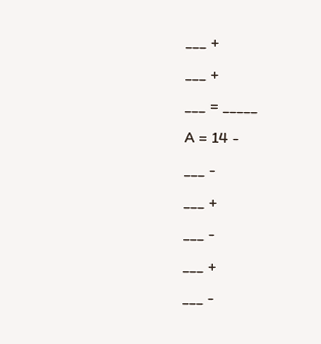___ +
___ +
___ = _____
A = 14 -
___ -
___ +
___ -
___ +
___ -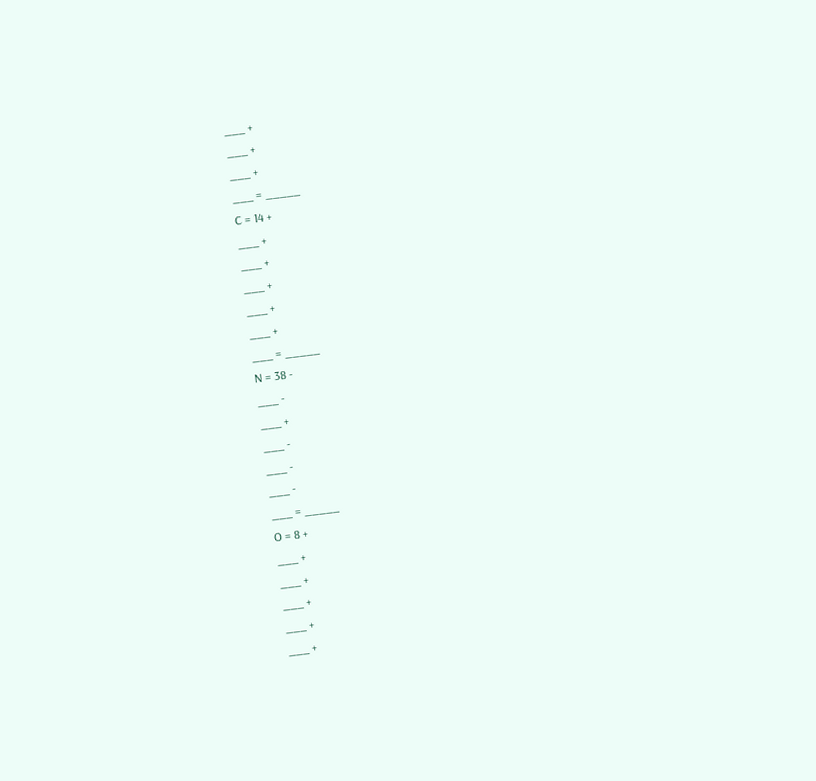___ +
___ +
___ +
___ = _____
C = 14 +
___ +
___ +
___ +
___ +
___ +
___ = _____
N = 38 -
___ -
___ +
___ -
___ -
___ -
___ = _____
O = 8 +
___ +
___ +
___ +
___ +
___ +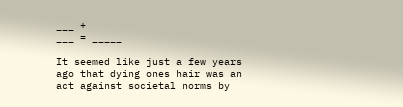___ +
___ = _____

It seemed like just a few years ago that dying ones hair was an act against societal norms by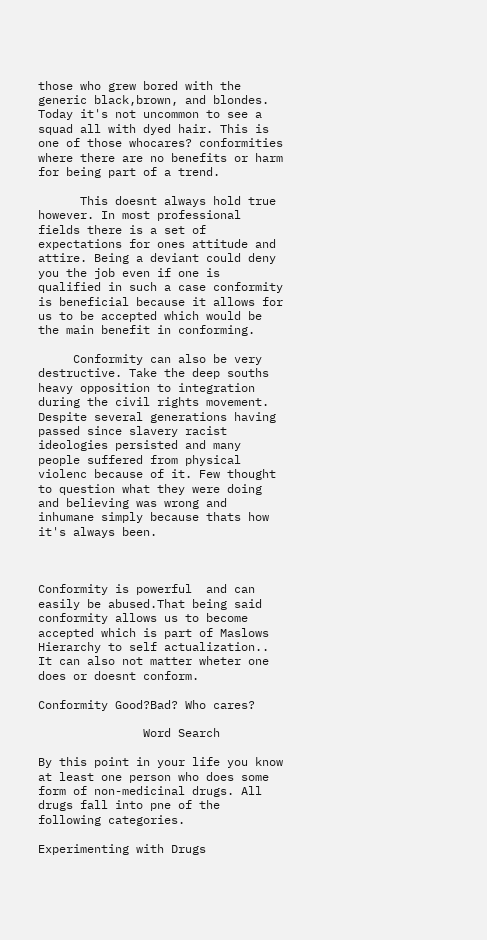those who grew bored with the generic black,brown, and blondes. Today it's not uncommon to see a squad all with dyed hair. This is one of those whocares? conformities where there are no benefits or harm for being part of a trend.

      This doesnt always hold true however. In most professional fields there is a set of expectations for ones attitude and attire. Being a deviant could deny you the job even if one is qualified in such a case conformity is beneficial because it allows for us to be accepted which would be the main benefit in conforming.

     Conformity can also be very destructive. Take the deep souths heavy opposition to integration during the civil rights movement. Despite several generations having passed since slavery racist ideologies persisted and many people suffered from physical violenc because of it. Few thought to question what they were doing and believing was wrong and inhumane simply because thats how it's always been.



Conformity is powerful  and can easily be abused.That being said conformity allows us to become accepted which is part of Maslows Hierarchy to self actualization.. It can also not matter wheter one does or doesnt conform.

Conformity Good?Bad? Who cares?

               Word Search

By this point in your life you know at least one person who does some form of non-medicinal drugs. All drugs fall into pne of the following categories.

Experimenting with Drugs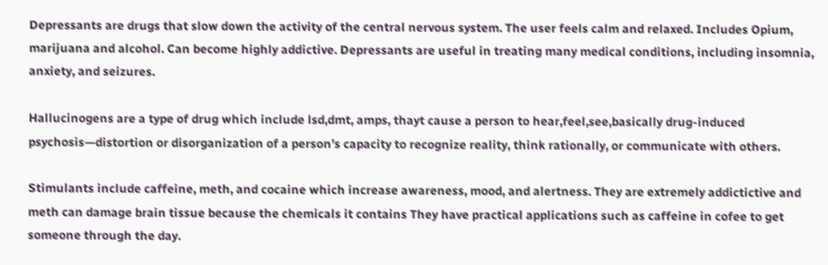Depressants are drugs that slow down the activity of the central nervous system. The user feels calm and relaxed. Includes Opium, marijuana and alcohol. Can become highly addictive. Depressants are useful in treating many medical conditions, including insomnia, anxiety, and seizures.

Hallucinogens are a type of drug which include lsd,dmt, amps, thayt cause a person to hear,feel,see,basically drug-induced psychosis—distortion or disorganization of a person’s capacity to recognize reality, think rationally, or communicate with others.

Stimulants include caffeine, meth, and cocaine which increase awareness, mood, and alertness. They are extremely addictictive and meth can damage brain tissue because the chemicals it contains They have practical applications such as caffeine in cofee to get someone through the day.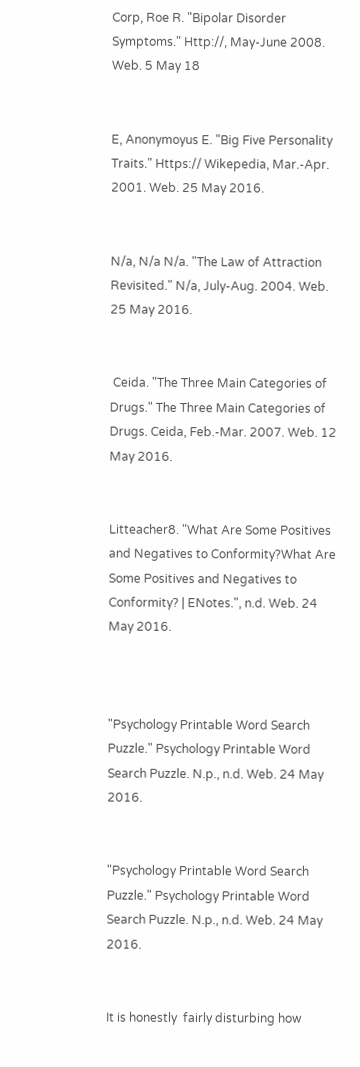Corp, Roe R. "Bipolar Disorder Symptoms." Http://, May-June 2008. Web. 5 May 18


E, Anonymoyus E. "Big Five Personality Traits." Https:// Wikepedia, Mar.-Apr. 2001. Web. 25 May 2016.


N/a, N/a N/a. "The Law of Attraction Revisited." N/a, July-Aug. 2004. Web. 25 May 2016.


 Ceida. "The Three Main Categories of Drugs." The Three Main Categories of Drugs. Ceida, Feb.-Mar. 2007. Web. 12 May 2016.


Litteacher8. "What Are Some Positives and Negatives to Conformity?What Are Some Positives and Negatives to Conformity? | ENotes.", n.d. Web. 24 May 2016.



"Psychology Printable Word Search Puzzle." Psychology Printable Word Search Puzzle. N.p., n.d. Web. 24 May 2016.


"Psychology Printable Word Search Puzzle." Psychology Printable Word Search Puzzle. N.p., n.d. Web. 24 May 2016.


It is honestly  fairly disturbing how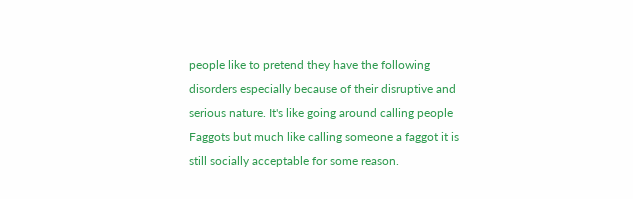people like to pretend they have the following disorders especially because of their disruptive and serious nature. It's like going around calling people Faggots but much like calling someone a faggot it is still socially acceptable for some reason.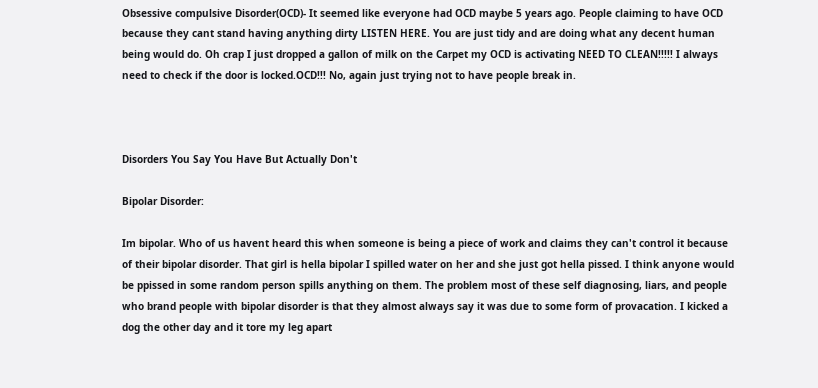Obsessive compulsive Disorder(OCD)- It seemed like everyone had OCD maybe 5 years ago. People claiming to have OCD because they cant stand having anything dirty LISTEN HERE. You are just tidy and are doing what any decent human being would do. Oh crap I just dropped a gallon of milk on the Carpet my OCD is activating NEED TO CLEAN!!!!! I always need to check if the door is locked.OCD!!! No, again just trying not to have people break in.



Disorders You Say You Have But Actually Don't

Bipolar Disorder:

Im bipolar. Who of us havent heard this when someone is being a piece of work and claims they can't control it because of their bipolar disorder. That girl is hella bipolar I spilled water on her and she just got hella pissed. I think anyone would be ppissed in some random person spills anything on them. The problem most of these self diagnosing, liars, and people who brand people with bipolar disorder is that they almost always say it was due to some form of provacation. I kicked a dog the other day and it tore my leg apart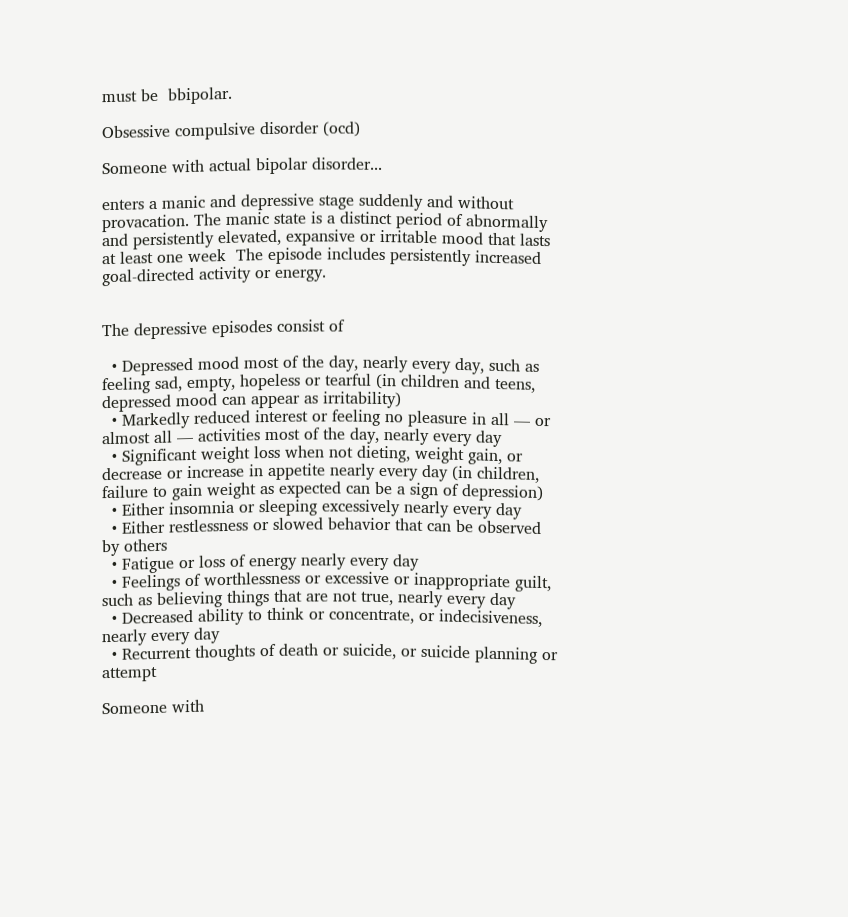must be  bbipolar.

Obsessive compulsive disorder (ocd)

Someone with actual bipolar disorder...

enters a manic and depressive stage suddenly and without provacation. The manic state is a distinct period of abnormally and persistently elevated, expansive or irritable mood that lasts at least one week  The episode includes persistently increased goal-directed activity or energy.


The depressive episodes consist of

  • Depressed mood most of the day, nearly every day, such as feeling sad, empty, hopeless or tearful (in children and teens, depressed mood can appear as irritability)
  • Markedly reduced interest or feeling no pleasure in all — or almost all — activities most of the day, nearly every day
  • Significant weight loss when not dieting, weight gain, or decrease or increase in appetite nearly every day (in children, failure to gain weight as expected can be a sign of depression)
  • Either insomnia or sleeping excessively nearly every day
  • Either restlessness or slowed behavior that can be observed by others
  • Fatigue or loss of energy nearly every day
  • Feelings of worthlessness or excessive or inappropriate guilt, such as believing things that are not true, nearly every day
  • Decreased ability to think or concentrate, or indecisiveness, nearly every day
  • Recurrent thoughts of death or suicide, or suicide planning or attempt

Someone with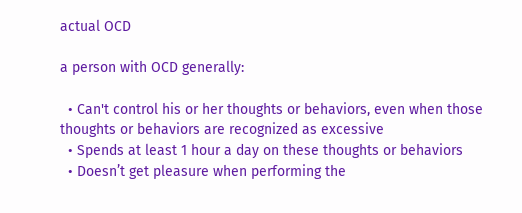actual OCD

a person with OCD generally:

  • Can't control his or her thoughts or behaviors, even when those thoughts or behaviors are recognized as excessive
  • Spends at least 1 hour a day on these thoughts or behaviors
  • Doesn’t get pleasure when performing the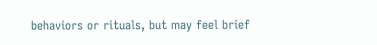behaviors or rituals, but may feel brief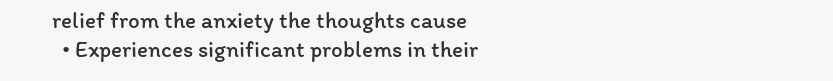relief from the anxiety the thoughts cause
  • Experiences significant problems in their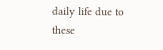daily life due to these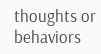thoughts or behaviors